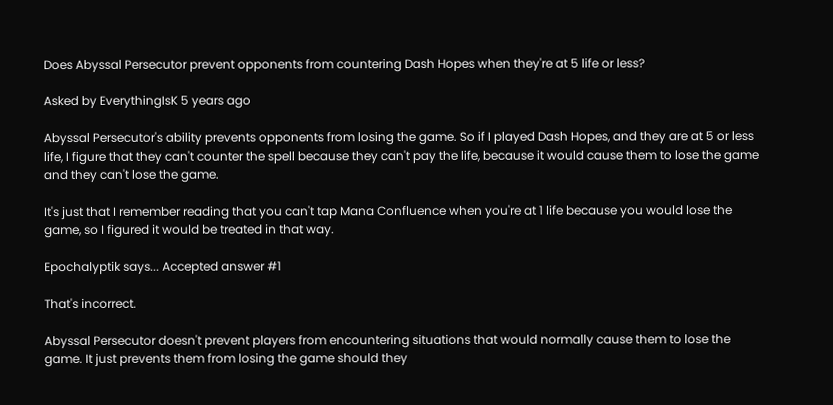Does Abyssal Persecutor prevent opponents from countering Dash Hopes when they're at 5 life or less?

Asked by EverythingIsK 5 years ago

Abyssal Persecutor's ability prevents opponents from losing the game. So if I played Dash Hopes, and they are at 5 or less life, I figure that they can't counter the spell because they can't pay the life, because it would cause them to lose the game and they can't lose the game.

It's just that I remember reading that you can't tap Mana Confluence when you're at 1 life because you would lose the game, so I figured it would be treated in that way.

Epochalyptik says... Accepted answer #1

That's incorrect.

Abyssal Persecutor doesn't prevent players from encountering situations that would normally cause them to lose the game. It just prevents them from losing the game should they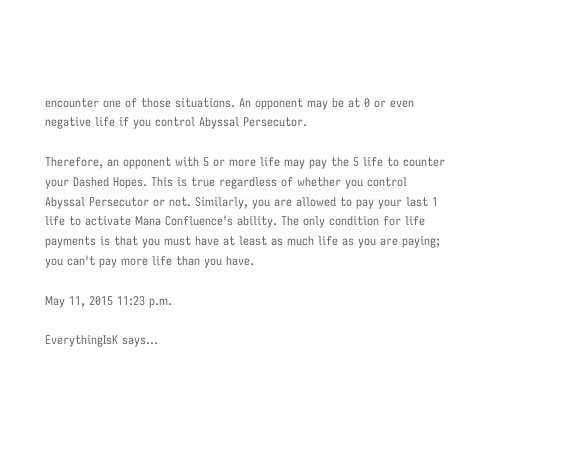encounter one of those situations. An opponent may be at 0 or even negative life if you control Abyssal Persecutor.

Therefore, an opponent with 5 or more life may pay the 5 life to counter your Dashed Hopes. This is true regardless of whether you control Abyssal Persecutor or not. Similarly, you are allowed to pay your last 1 life to activate Mana Confluence's ability. The only condition for life payments is that you must have at least as much life as you are paying; you can't pay more life than you have.

May 11, 2015 11:23 p.m.

EverythingIsK says...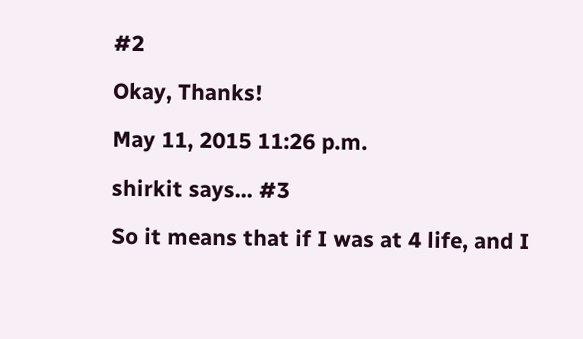#2

Okay, Thanks!

May 11, 2015 11:26 p.m.

shirkit says... #3

So it means that if I was at 4 life, and I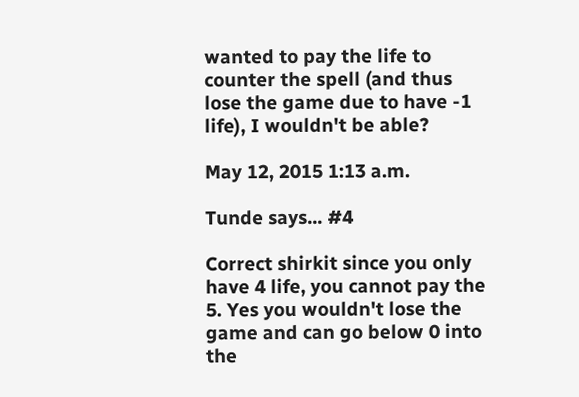wanted to pay the life to counter the spell (and thus lose the game due to have -1 life), I wouldn't be able?

May 12, 2015 1:13 a.m.

Tunde says... #4

Correct shirkit since you only have 4 life, you cannot pay the 5. Yes you wouldn't lose the game and can go below 0 into the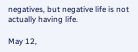negatives, but negative life is not actually having life.

May 12,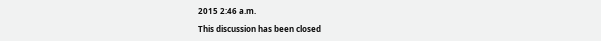2015 2:46 a.m.

This discussion has been closed